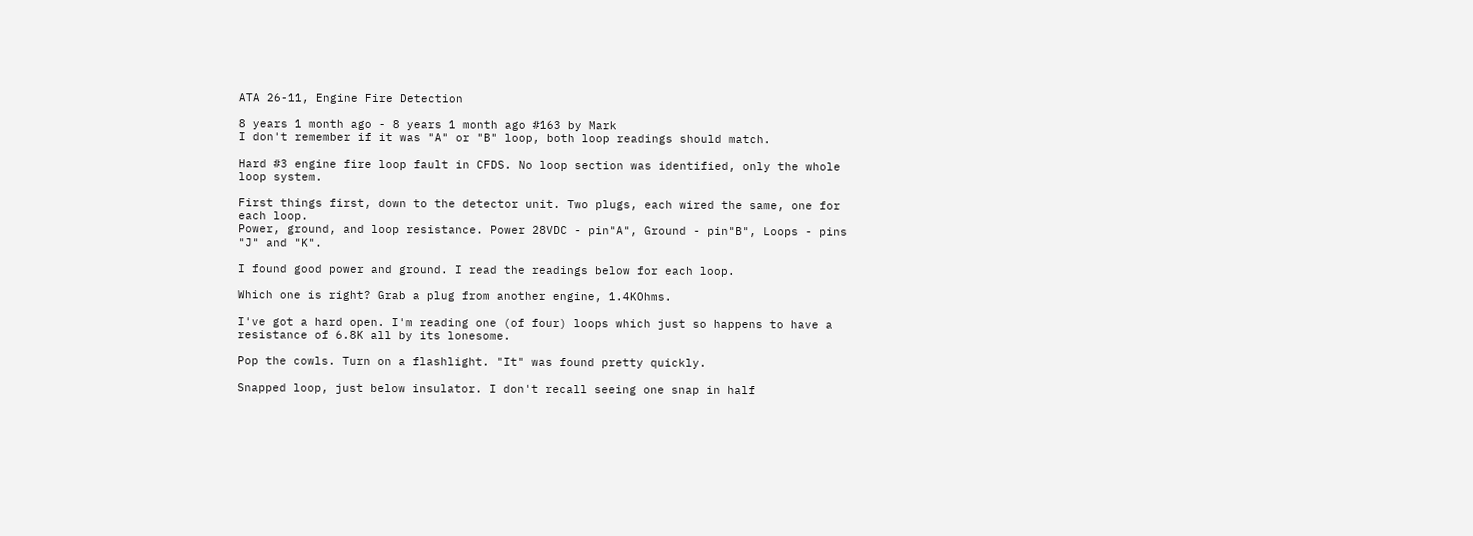ATA 26-11, Engine Fire Detection

8 years 1 month ago - 8 years 1 month ago #163 by Mark
I don't remember if it was "A" or "B" loop, both loop readings should match.

Hard #3 engine fire loop fault in CFDS. No loop section was identified, only the whole loop system.

First things first, down to the detector unit. Two plugs, each wired the same, one for each loop.
Power, ground, and loop resistance. Power 28VDC - pin"A", Ground - pin"B", Loops - pins "J" and "K".

I found good power and ground. I read the readings below for each loop.

Which one is right? Grab a plug from another engine, 1.4KOhms.

I've got a hard open. I'm reading one (of four) loops which just so happens to have a resistance of 6.8K all by its lonesome.

Pop the cowls. Turn on a flashlight. "It" was found pretty quickly.

Snapped loop, just below insulator. I don't recall seeing one snap in half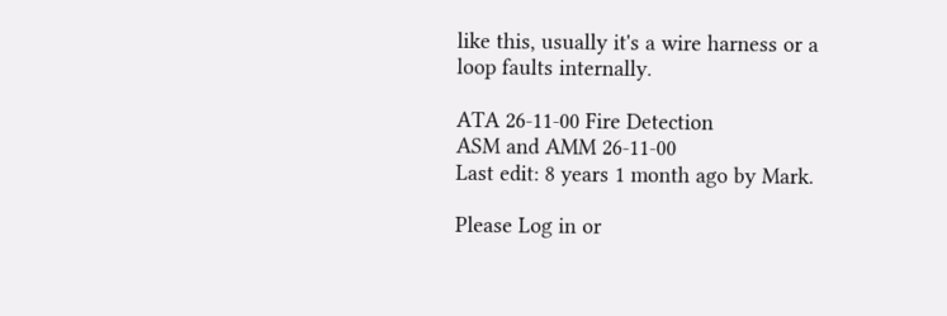like this, usually it's a wire harness or a loop faults internally.

ATA 26-11-00 Fire Detection
ASM and AMM 26-11-00
Last edit: 8 years 1 month ago by Mark.

Please Log in or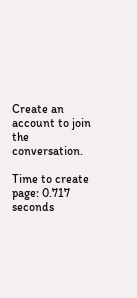Create an account to join the conversation.

Time to create page: 0.717 seconds